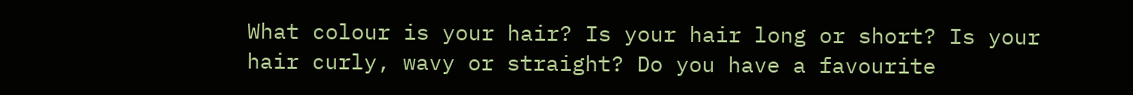What colour is your hair? Is your hair long or short? Is your hair curly, wavy or straight? Do you have a favourite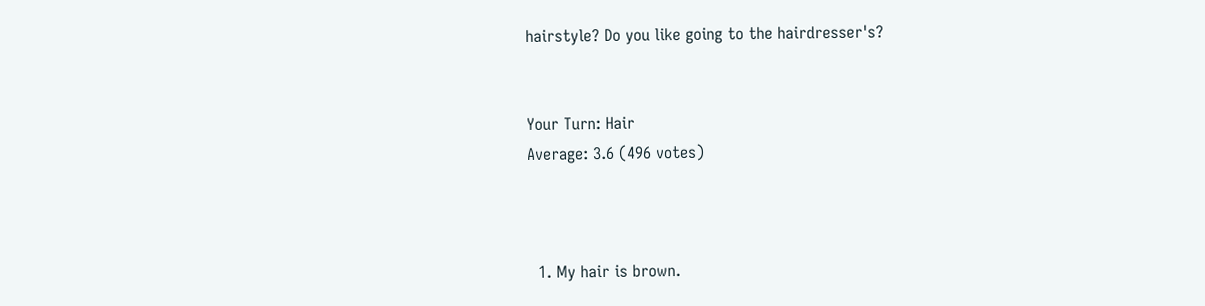hairstyle? Do you like going to the hairdresser's?


Your Turn: Hair
Average: 3.6 (496 votes)



  1. My hair is brown.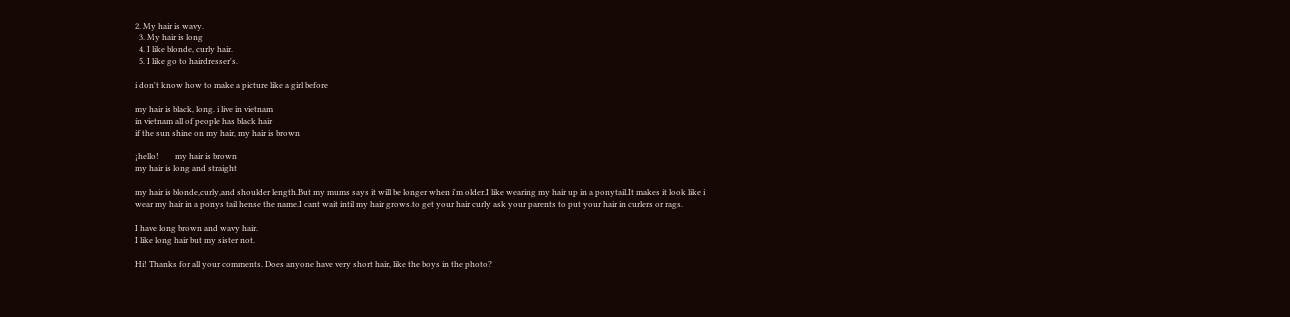2. My hair is wavy.
  3. My hair is long
  4. I like blonde, curly hair.
  5. I like go to hairdresser's.

i don't know how to make a picture like a girl before

my hair is black, long. i live in vietnam
in vietnam all of people has black hair
if the sun shine on my hair, my hair is brown

¡hello!        my hair is brown
my hair is long and straight

my hair is blonde,curly,and shoulder length.But my mums says it will be longer when i'm older.I like wearing my hair up in a ponytail.It makes it look like i wear my hair in a ponys tail hense the name.I cant wait intil my hair grows.to get your hair curly ask your parents to put your hair in curlers or rags.

I have long brown and wavy hair.
I like long hair but my sister not.

Hi! Thanks for all your comments. Does anyone have very short hair, like the boys in the photo?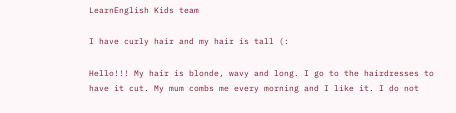LearnEnglish Kids team

I have curly hair and my hair is tall (:

Hello!!! My hair is blonde, wavy and long. I go to the hairdresses to have it cut. My mum combs me every morning and I like it. I do not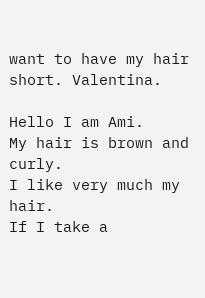want to have my hair short. Valentina.

Hello I am Ami.
My hair is brown and curly.
I like very much my hair.
If I take a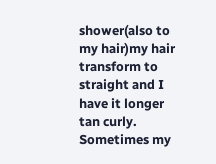shower(also to my hair)my hair
transform to straight and I have it longer tan curly.
Sometimes my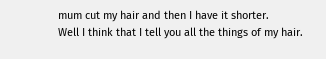mum cut my hair and then I have it shorter.
Well I think that I tell you all the things of my hair.